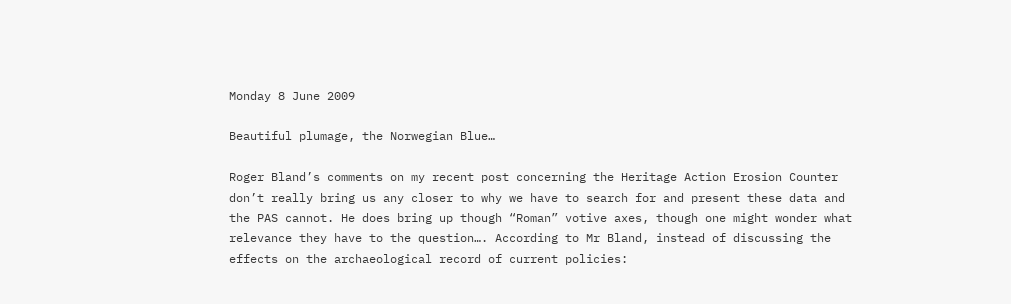Monday 8 June 2009

Beautiful plumage, the Norwegian Blue…

Roger Bland’s comments on my recent post concerning the Heritage Action Erosion Counter don’t really bring us any closer to why we have to search for and present these data and the PAS cannot. He does bring up though “Roman” votive axes, though one might wonder what relevance they have to the question…. According to Mr Bland, instead of discussing the effects on the archaeological record of current policies: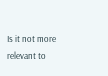Is it not more relevant to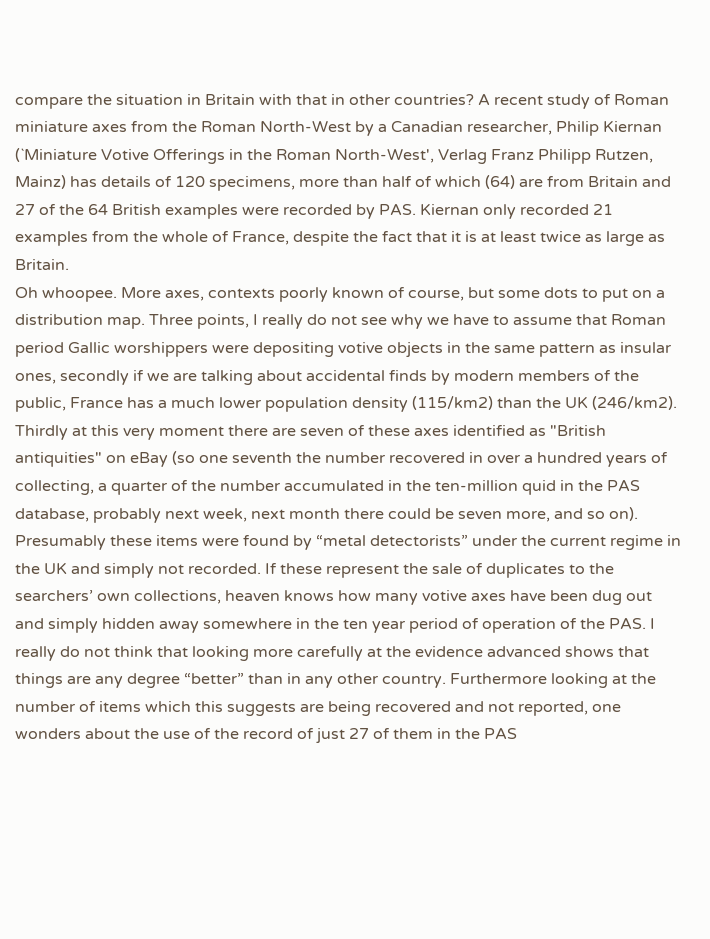compare the situation in Britain with that in other countries? A recent study of Roman miniature axes from the Roman North-West by a Canadian researcher, Philip Kiernan (`Miniature Votive Offerings in the Roman North-West', Verlag Franz Philipp Rutzen, Mainz) has details of 120 specimens, more than half of which (64) are from Britain and 27 of the 64 British examples were recorded by PAS. Kiernan only recorded 21 examples from the whole of France, despite the fact that it is at least twice as large as Britain.
Oh whoopee. More axes, contexts poorly known of course, but some dots to put on a distribution map. Three points, I really do not see why we have to assume that Roman period Gallic worshippers were depositing votive objects in the same pattern as insular ones, secondly if we are talking about accidental finds by modern members of the public, France has a much lower population density (115/km2) than the UK (246/km2). Thirdly at this very moment there are seven of these axes identified as "British antiquities" on eBay (so one seventh the number recovered in over a hundred years of collecting, a quarter of the number accumulated in the ten-million quid in the PAS database, probably next week, next month there could be seven more, and so on). Presumably these items were found by “metal detectorists” under the current regime in the UK and simply not recorded. If these represent the sale of duplicates to the searchers’ own collections, heaven knows how many votive axes have been dug out and simply hidden away somewhere in the ten year period of operation of the PAS. I really do not think that looking more carefully at the evidence advanced shows that things are any degree “better” than in any other country. Furthermore looking at the number of items which this suggests are being recovered and not reported, one wonders about the use of the record of just 27 of them in the PAS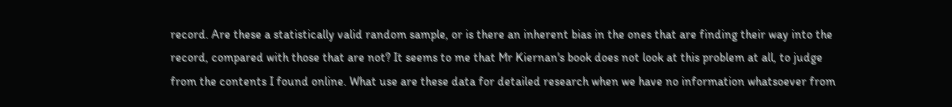record. Are these a statistically valid random sample, or is there an inherent bias in the ones that are finding their way into the record, compared with those that are not? It seems to me that Mr Kiernan's book does not look at this problem at all, to judge from the contents I found online. What use are these data for detailed research when we have no information whatsoever from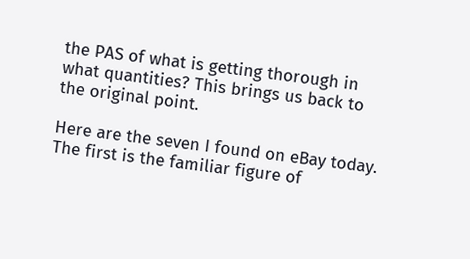the PAS of what is getting thorough in what quantities? This brings us back to the original point.

Here are the seven I found on eBay today. The first is the familiar figure of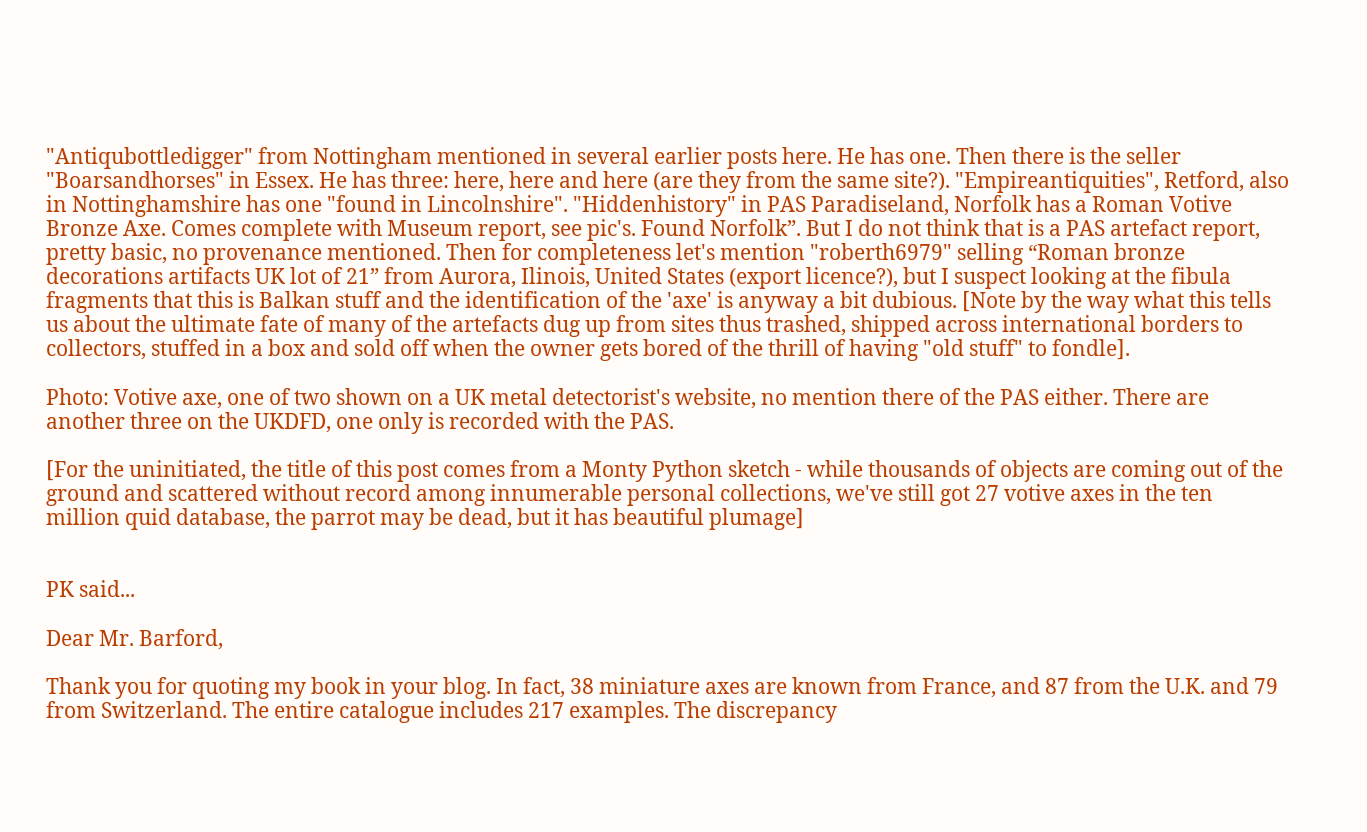"Antiqubottledigger" from Nottingham mentioned in several earlier posts here. He has one. Then there is the seller "Boarsandhorses" in Essex. He has three: here, here and here (are they from the same site?). "Empireantiquities", Retford, also in Nottinghamshire has one "found in Lincolnshire". "Hiddenhistory" in PAS Paradiseland, Norfolk has a Roman Votive Bronze Axe. Comes complete with Museum report, see pic's. Found Norfolk”. But I do not think that is a PAS artefact report, pretty basic, no provenance mentioned. Then for completeness let's mention "roberth6979" selling “Roman bronze decorations artifacts UK lot of 21” from Aurora, Ilinois, United States (export licence?), but I suspect looking at the fibula fragments that this is Balkan stuff and the identification of the 'axe' is anyway a bit dubious. [Note by the way what this tells us about the ultimate fate of many of the artefacts dug up from sites thus trashed, shipped across international borders to collectors, stuffed in a box and sold off when the owner gets bored of the thrill of having "old stuff" to fondle].

Photo: Votive axe, one of two shown on a UK metal detectorist's website, no mention there of the PAS either. There are another three on the UKDFD, one only is recorded with the PAS.

[For the uninitiated, the title of this post comes from a Monty Python sketch - while thousands of objects are coming out of the ground and scattered without record among innumerable personal collections, we've still got 27 votive axes in the ten million quid database, the parrot may be dead, but it has beautiful plumage]


PK said...

Dear Mr. Barford,

Thank you for quoting my book in your blog. In fact, 38 miniature axes are known from France, and 87 from the U.K. and 79 from Switzerland. The entire catalogue includes 217 examples. The discrepancy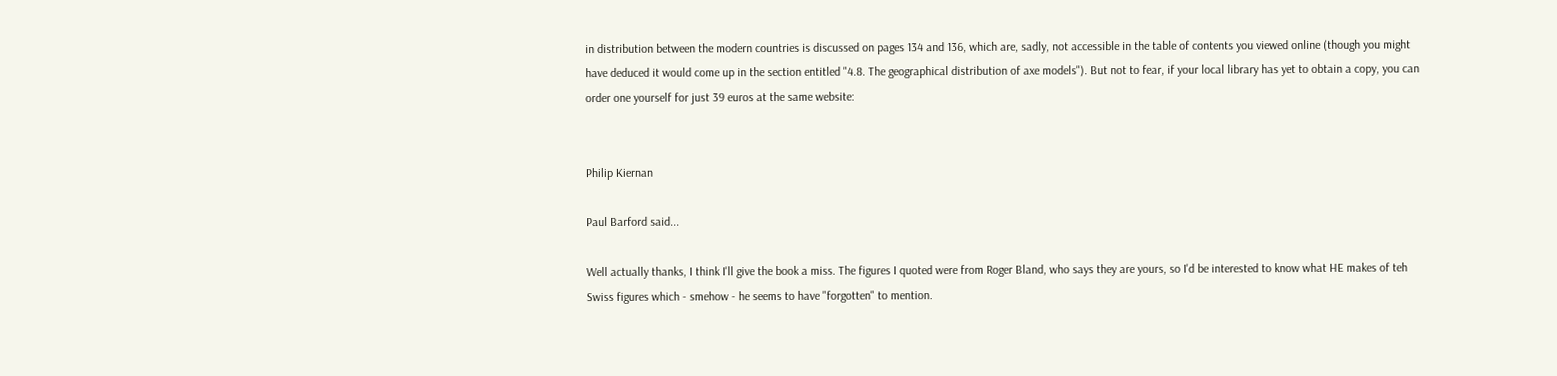in distribution between the modern countries is discussed on pages 134 and 136, which are, sadly, not accessible in the table of contents you viewed online (though you might have deduced it would come up in the section entitled "4.8. The geographical distribution of axe models"). But not to fear, if your local library has yet to obtain a copy, you can order one yourself for just 39 euros at the same website:


Philip Kiernan

Paul Barford said...

Well actually thanks, I think I'll give the book a miss. The figures I quoted were from Roger Bland, who says they are yours, so I'd be interested to know what HE makes of teh Swiss figures which - smehow - he seems to have "forgotten" to mention.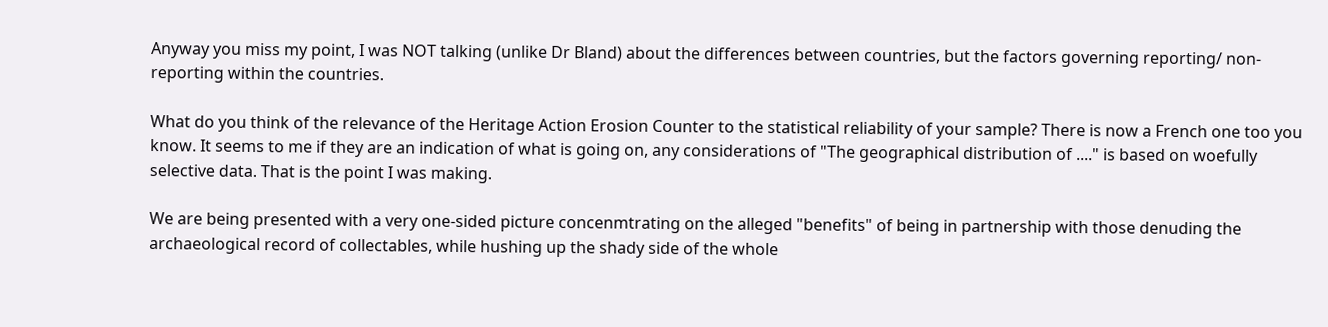Anyway you miss my point, I was NOT talking (unlike Dr Bland) about the differences between countries, but the factors governing reporting/ non-reporting within the countries.

What do you think of the relevance of the Heritage Action Erosion Counter to the statistical reliability of your sample? There is now a French one too you know. It seems to me if they are an indication of what is going on, any considerations of "The geographical distribution of ...." is based on woefully selective data. That is the point I was making.

We are being presented with a very one-sided picture concenmtrating on the alleged "benefits" of being in partnership with those denuding the archaeological record of collectables, while hushing up the shady side of the whole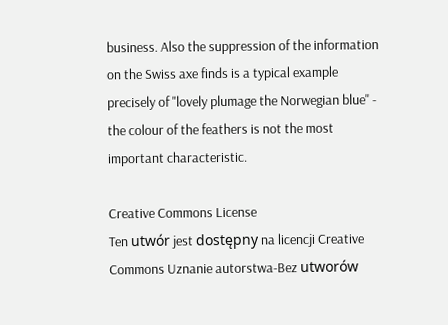business. Also the suppression of the information on the Swiss axe finds is a typical example precisely of "lovely plumage the Norwegian blue" - the colour of the feathers is not the most important characteristic.

Creative Commons License
Ten utwór jest dostępny na licencji Creative Commons Uznanie autorstwa-Bez utworów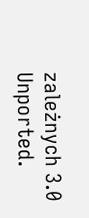zależnych 3.0 Unported.